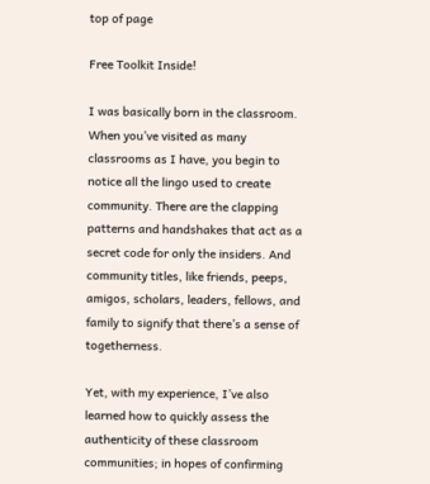top of page

Free Toolkit Inside!

I was basically born in the classroom. When you’ve visited as many classrooms as I have, you begin to notice all the lingo used to create community. There are the clapping patterns and handshakes that act as a secret code for only the insiders. And community titles, like friends, peeps, amigos, scholars, leaders, fellows, and family to signify that there’s a sense of togetherness.

Yet, with my experience, I’ve also learned how to quickly assess the authenticity of these classroom communities; in hopes of confirming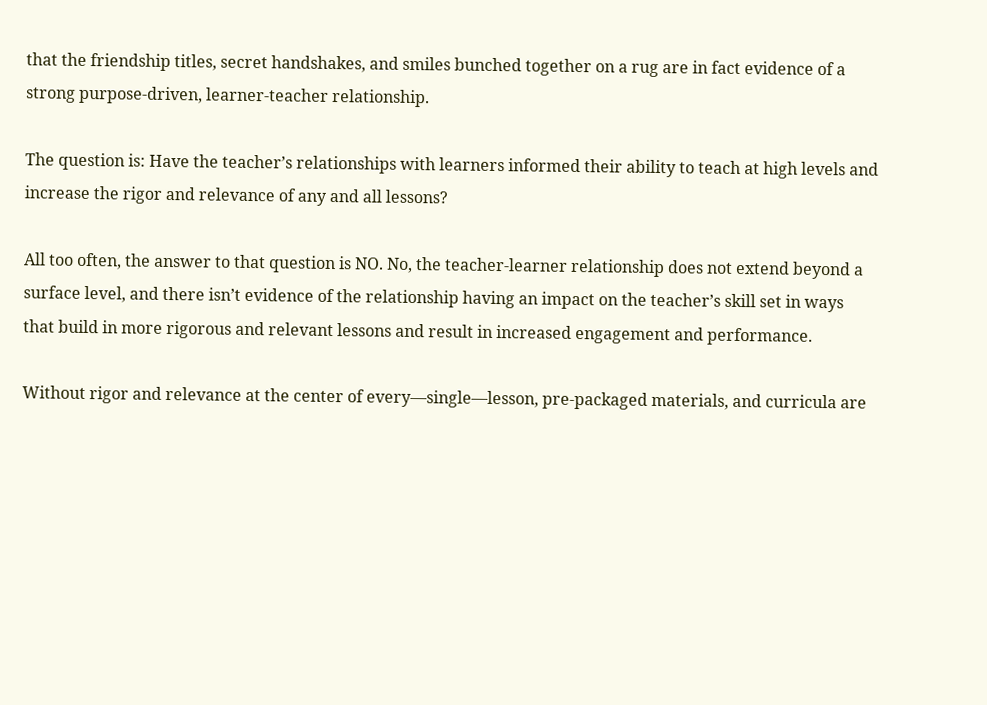that the friendship titles, secret handshakes, and smiles bunched together on a rug are in fact evidence of a strong purpose-driven, learner-teacher relationship.

The question is: Have the teacher’s relationships with learners informed their ability to teach at high levels and increase the rigor and relevance of any and all lessons?

All too often, the answer to that question is NO. No, the teacher-learner relationship does not extend beyond a surface level, and there isn’t evidence of the relationship having an impact on the teacher’s skill set in ways that build in more rigorous and relevant lessons and result in increased engagement and performance.

Without rigor and relevance at the center of every—single—lesson, pre-packaged materials, and curricula are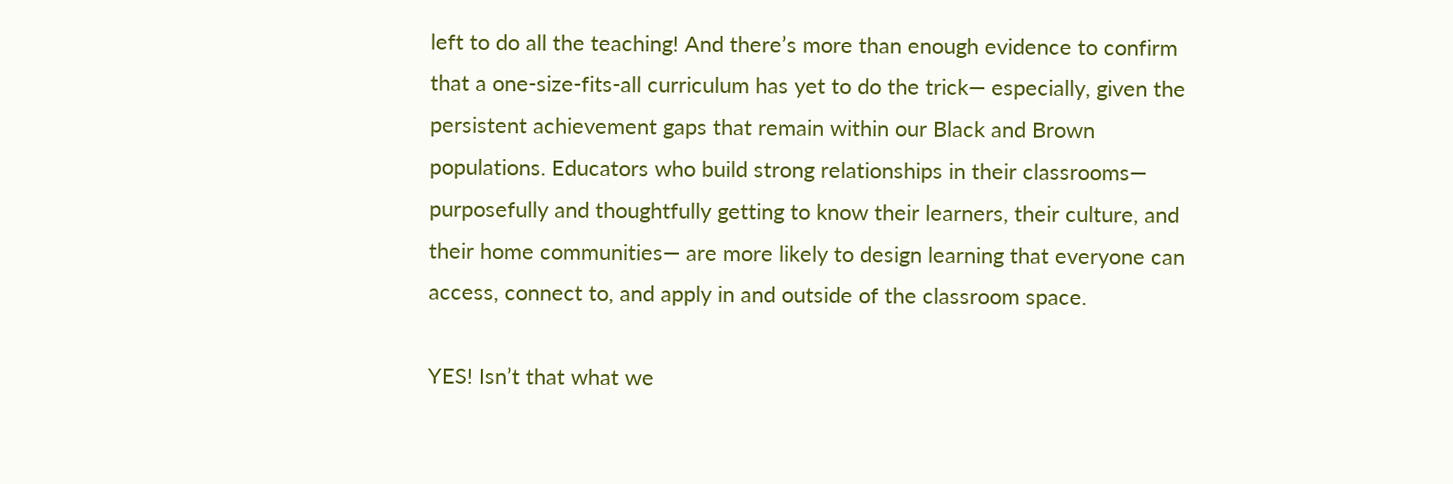left to do all the teaching! And there’s more than enough evidence to confirm that a one-size-fits-all curriculum has yet to do the trick— especially, given the persistent achievement gaps that remain within our Black and Brown populations. Educators who build strong relationships in their classrooms— purposefully and thoughtfully getting to know their learners, their culture, and their home communities— are more likely to design learning that everyone can access, connect to, and apply in and outside of the classroom space.

YES! Isn’t that what we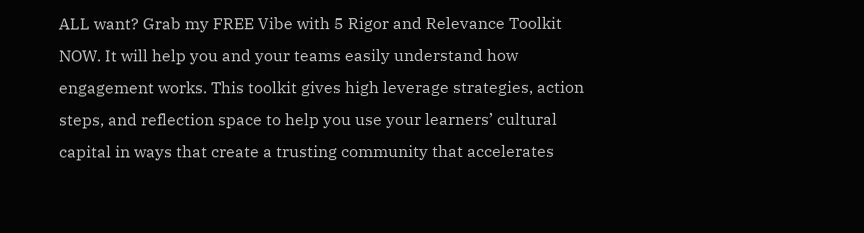ALL want? Grab my FREE Vibe with 5 Rigor and Relevance Toolkit NOW. It will help you and your teams easily understand how engagement works. This toolkit gives high leverage strategies, action steps, and reflection space to help you use your learners’ cultural capital in ways that create a trusting community that accelerates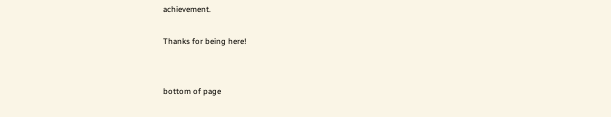achievement.

Thanks for being here!


bottom of page